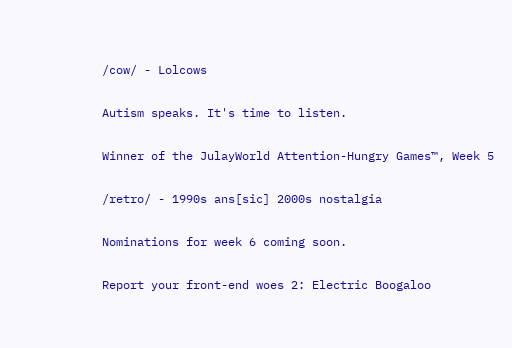/cow/ - Lolcows

Autism speaks. It's time to listen.

Winner of the JulayWorld Attention-Hungry Games™, Week 5

/retro/ - 1990s ans[sic] 2000s nostalgia

Nominations for week 6 coming soon.

Report your front-end woes 2: Electric Boogaloo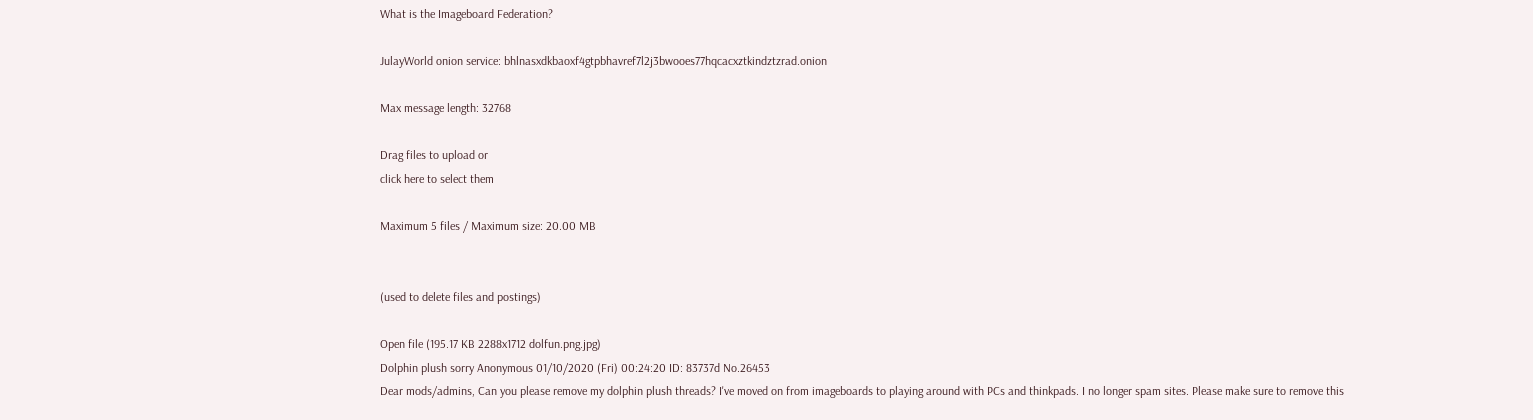What is the Imageboard Federation?

JulayWorld onion service: bhlnasxdkbaoxf4gtpbhavref7l2j3bwooes77hqcacxztkindztzrad.onion

Max message length: 32768

Drag files to upload or
click here to select them

Maximum 5 files / Maximum size: 20.00 MB


(used to delete files and postings)

Open file (195.17 KB 2288x1712 dolfun.png.jpg)
Dolphin plush sorry Anonymous 01/10/2020 (Fri) 00:24:20 ID: 83737d No.26453
Dear mods/admins, Can you please remove my dolphin plush threads? I've moved on from imageboards to playing around with PCs and thinkpads. I no longer spam sites. Please make sure to remove this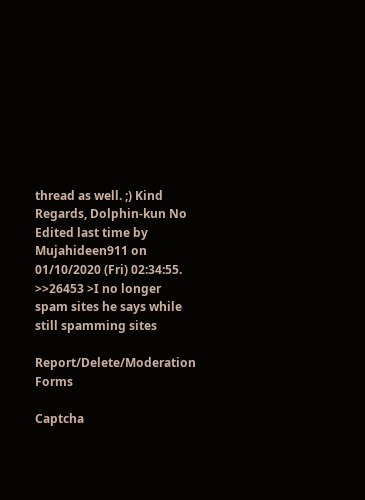thread as well. ;) Kind Regards, Dolphin-kun No
Edited last time by Mujahideen911 on 01/10/2020 (Fri) 02:34:55.
>>26453 >I no longer spam sites he says while still spamming sites

Report/Delete/Moderation Forms

Captcha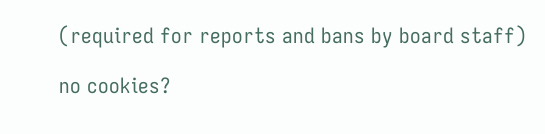(required for reports and bans by board staff)

no cookies?